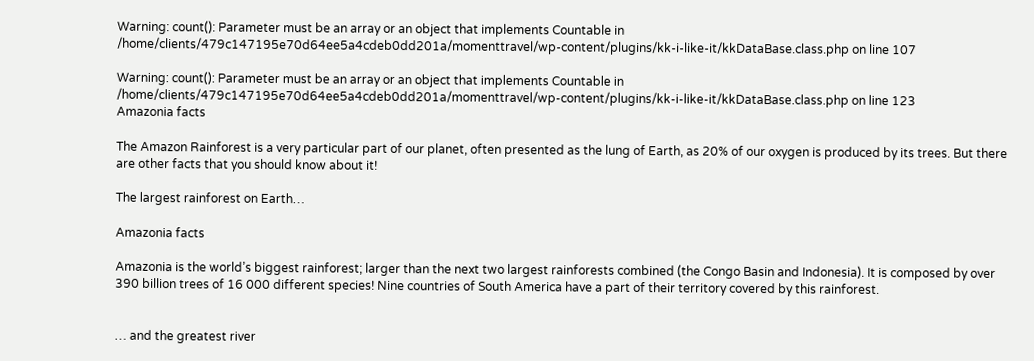Warning: count(): Parameter must be an array or an object that implements Countable in /home/clients/479c147195e70d64ee5a4cdeb0dd201a/momenttravel/wp-content/plugins/kk-i-like-it/kkDataBase.class.php on line 107

Warning: count(): Parameter must be an array or an object that implements Countable in /home/clients/479c147195e70d64ee5a4cdeb0dd201a/momenttravel/wp-content/plugins/kk-i-like-it/kkDataBase.class.php on line 123
Amazonia facts

The Amazon Rainforest is a very particular part of our planet, often presented as the lung of Earth, as 20% of our oxygen is produced by its trees. But there are other facts that you should know about it!

The largest rainforest on Earth…

Amazonia facts

Amazonia is the world’s biggest rainforest; larger than the next two largest rainforests combined (the Congo Basin and Indonesia). It is composed by over 390 billion trees of 16 000 different species! Nine countries of South America have a part of their territory covered by this rainforest.


… and the greatest river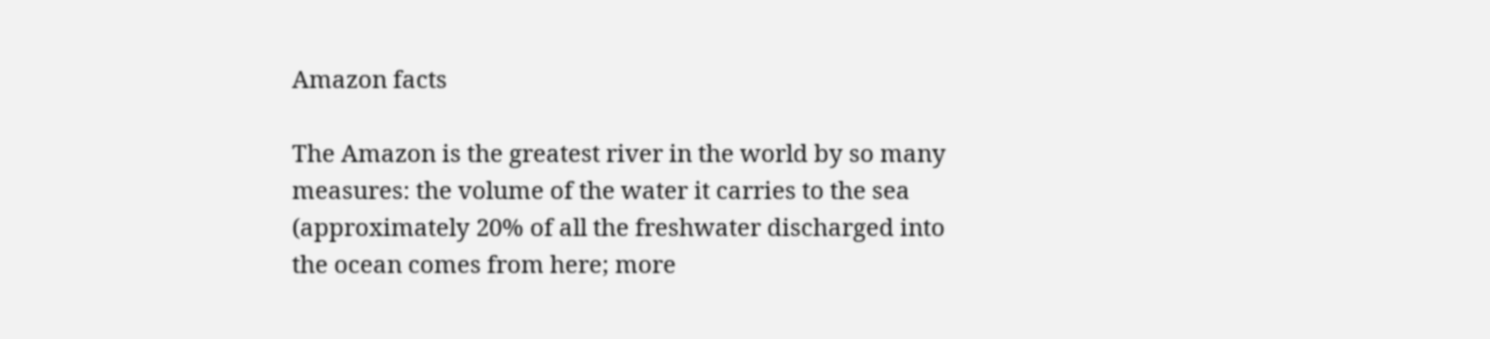Amazon facts

The Amazon is the greatest river in the world by so many measures: the volume of the water it carries to the sea (approximately 20% of all the freshwater discharged into the ocean comes from here; more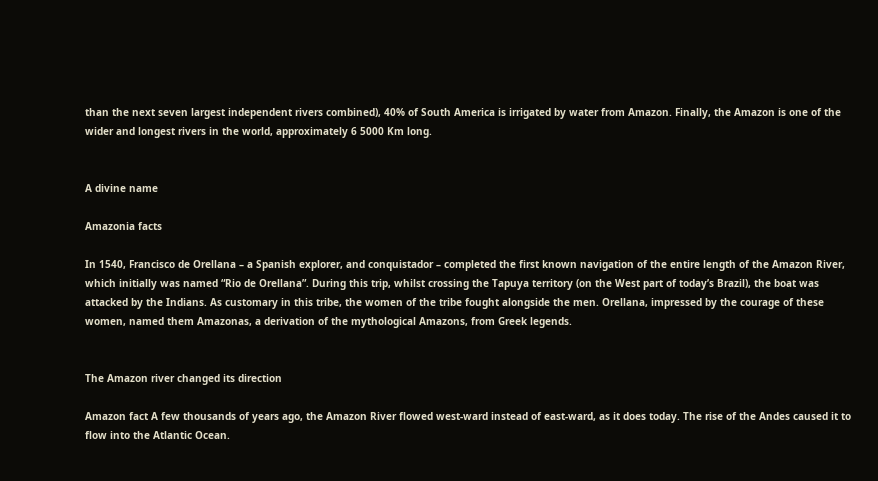than the next seven largest independent rivers combined), 40% of South America is irrigated by water from Amazon. Finally, the Amazon is one of the wider and longest rivers in the world, approximately 6 5000 Km long.


A divine name

Amazonia facts

In 1540, Francisco de Orellana – a Spanish explorer, and conquistador – completed the first known navigation of the entire length of the Amazon River, which initially was named “Rio de Orellana”. During this trip, whilst crossing the Tapuya territory (on the West part of today’s Brazil), the boat was attacked by the Indians. As customary in this tribe, the women of the tribe fought alongside the men. Orellana, impressed by the courage of these women, named them Amazonas, a derivation of the mythological Amazons, from Greek legends.


The Amazon river changed its direction

Amazon fact A few thousands of years ago, the Amazon River flowed west-ward instead of east-ward, as it does today. The rise of the Andes caused it to flow into the Atlantic Ocean.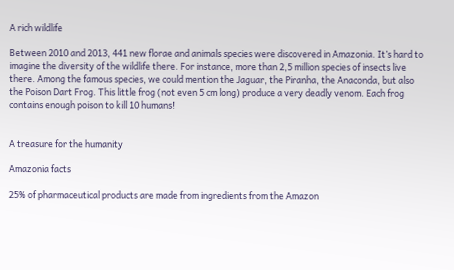A rich wildlife

Between 2010 and 2013, 441 new florae and animals species were discovered in Amazonia. It’s hard to imagine the diversity of the wildlife there. For instance, more than 2,5 million species of insects live there. Among the famous species, we could mention the Jaguar, the Piranha, the Anaconda, but also the Poison Dart Frog. This little frog (not even 5 cm long) produce a very deadly venom. Each frog contains enough poison to kill 10 humans!


A treasure for the humanity

Amazonia facts

25% of pharmaceutical products are made from ingredients from the Amazon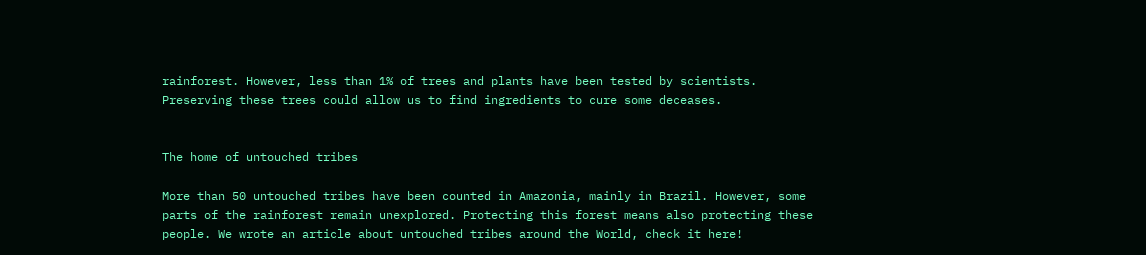rainforest. However, less than 1% of trees and plants have been tested by scientists. Preserving these trees could allow us to find ingredients to cure some deceases.


The home of untouched tribes

More than 50 untouched tribes have been counted in Amazonia, mainly in Brazil. However, some parts of the rainforest remain unexplored. Protecting this forest means also protecting these people. We wrote an article about untouched tribes around the World, check it here!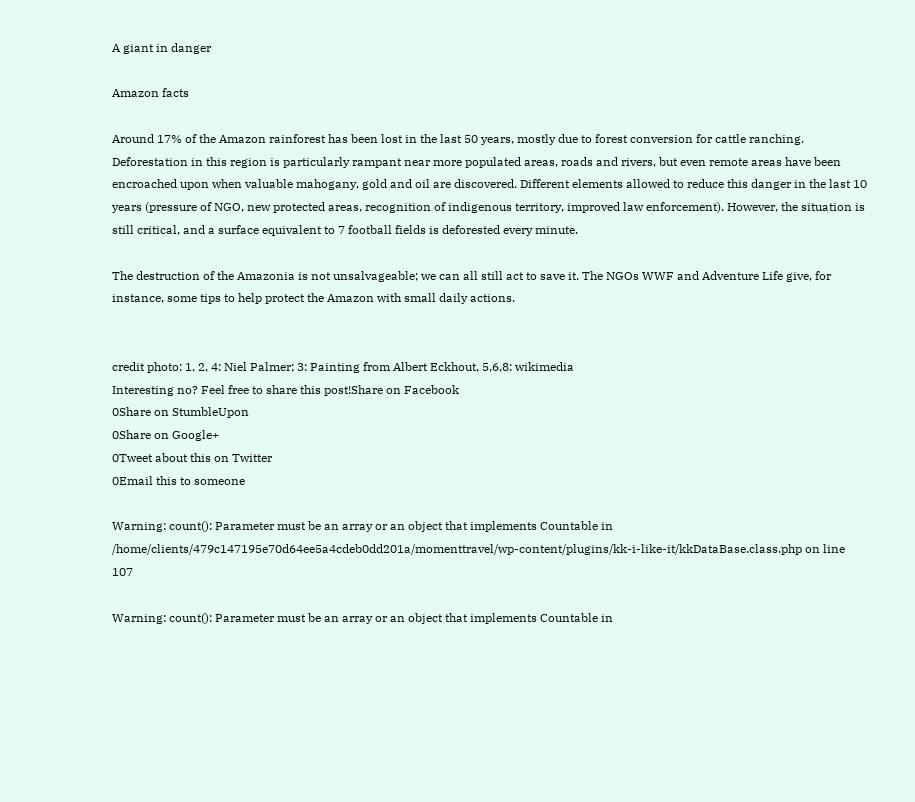A giant in danger

Amazon facts

Around 17% of the Amazon rainforest has been lost in the last 50 years, mostly due to forest conversion for cattle ranching. Deforestation in this region is particularly rampant near more populated areas, roads and rivers, but even remote areas have been encroached upon when valuable mahogany, gold and oil are discovered. Different elements allowed to reduce this danger in the last 10 years (pressure of NGO, new protected areas, recognition of indigenous territory, improved law enforcement). However, the situation is still critical, and a surface equivalent to 7 football fields is deforested every minute.

The destruction of the Amazonia is not unsalvageable; we can all still act to save it. The NGOs WWF and Adventure Life give, for instance, some tips to help protect the Amazon with small daily actions.


credit photo: 1, 2, 4: Niel Palmer; 3: Painting from Albert Eckhout, 5,6,8: wikimedia
Interesting no? Feel free to share this post!Share on Facebook
0Share on StumbleUpon
0Share on Google+
0Tweet about this on Twitter
0Email this to someone

Warning: count(): Parameter must be an array or an object that implements Countable in /home/clients/479c147195e70d64ee5a4cdeb0dd201a/momenttravel/wp-content/plugins/kk-i-like-it/kkDataBase.class.php on line 107

Warning: count(): Parameter must be an array or an object that implements Countable in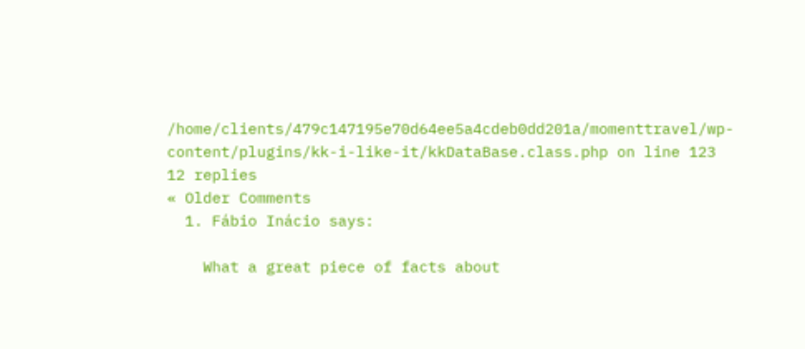/home/clients/479c147195e70d64ee5a4cdeb0dd201a/momenttravel/wp-content/plugins/kk-i-like-it/kkDataBase.class.php on line 123
12 replies
« Older Comments
  1. Fábio Inácio says:

    What a great piece of facts about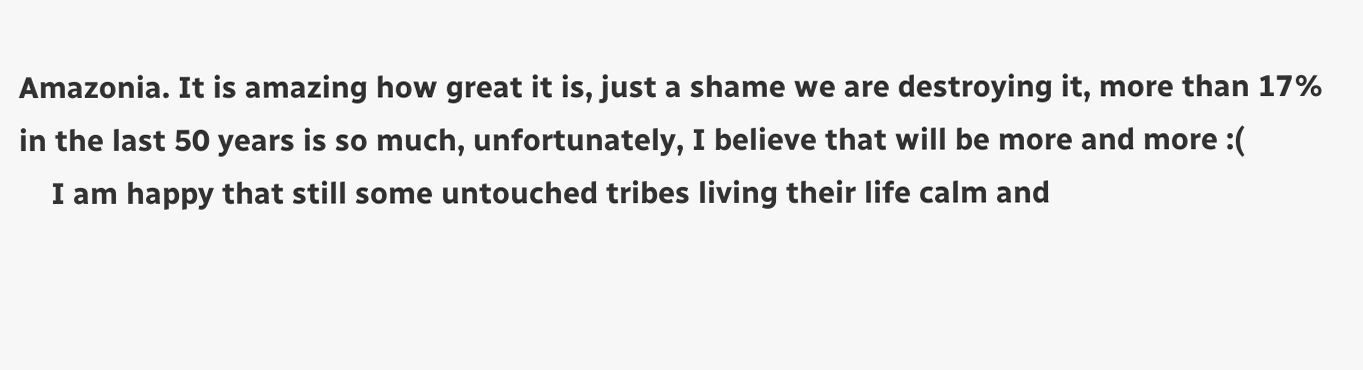Amazonia. It is amazing how great it is, just a shame we are destroying it, more than 17% in the last 50 years is so much, unfortunately, I believe that will be more and more :(
    I am happy that still some untouched tribes living their life calm and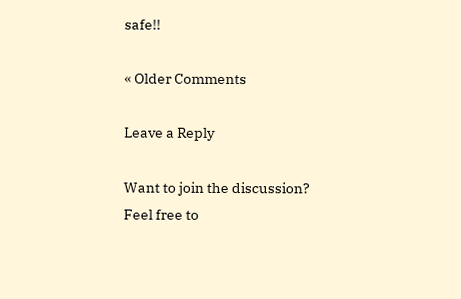safe!!

« Older Comments

Leave a Reply

Want to join the discussion?
Feel free to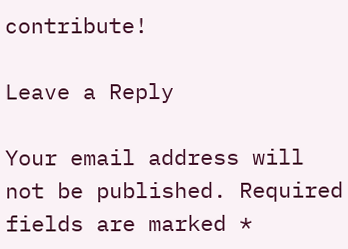contribute!

Leave a Reply

Your email address will not be published. Required fields are marked *